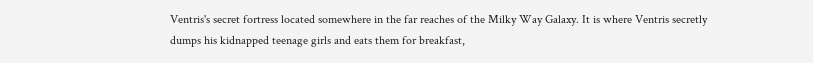Ventris's secret fortress located somewhere in the far reaches of the Milky Way Galaxy. It is where Ventris secretly dumps his kidnapped teenage girls and eats them for breakfast,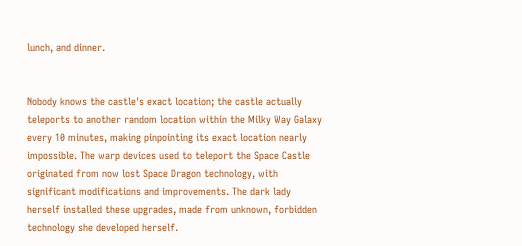lunch, and dinner.


Nobody knows the castle's exact location; the castle actually teleports to another random location within the Milky Way Galaxy every 10 minutes, making pinpointing its exact location nearly impossible. The warp devices used to teleport the Space Castle originated from now lost Space Dragon technology, with significant modifications and improvements. The dark lady herself installed these upgrades, made from unknown, forbidden technology she developed herself.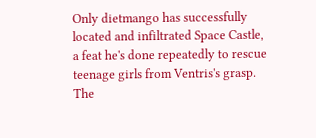Only dietmango has successfully located and infiltrated Space Castle, a feat he's done repeatedly to rescue teenage girls from Ventris's grasp. The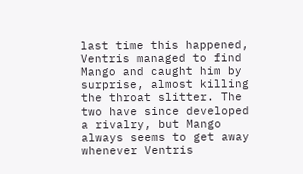last time this happened, Ventris managed to find Mango and caught him by surprise, almost killing the throat slitter. The two have since developed a rivalry, but Mango always seems to get away whenever Ventris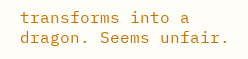transforms into a dragon. Seems unfair.